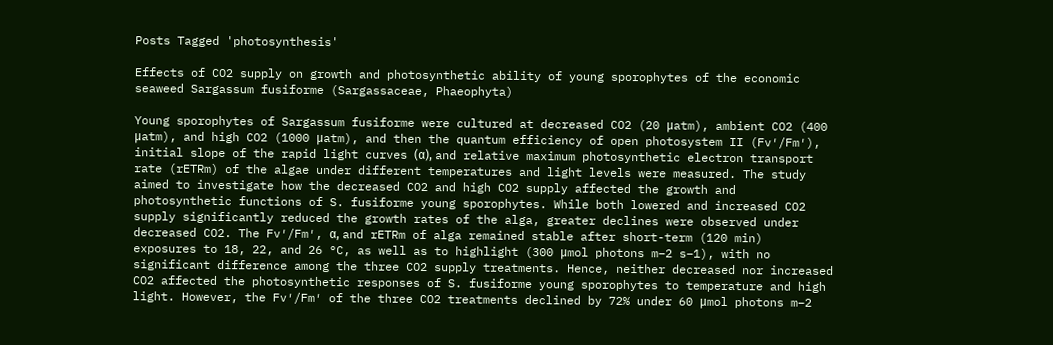Posts Tagged 'photosynthesis'

Effects of CO2 supply on growth and photosynthetic ability of young sporophytes of the economic seaweed Sargassum fusiforme (Sargassaceae, Phaeophyta)

Young sporophytes of Sargassum fusiforme were cultured at decreased CO2 (20 μatm), ambient CO2 (400 μatm), and high CO2 (1000 μatm), and then the quantum efficiency of open photosystem II (Fv′/Fm′), initial slope of the rapid light curves (α), and relative maximum photosynthetic electron transport rate (rETRm) of the algae under different temperatures and light levels were measured. The study aimed to investigate how the decreased CO2 and high CO2 supply affected the growth and photosynthetic functions of S. fusiforme young sporophytes. While both lowered and increased CO2 supply significantly reduced the growth rates of the alga, greater declines were observed under decreased CO2. The Fv′/Fm′, α, and rETRm of alga remained stable after short-term (120 min) exposures to 18, 22, and 26 °C, as well as to highlight (300 μmol photons m−2 s−1), with no significant difference among the three CO2 supply treatments. Hence, neither decreased nor increased CO2 affected the photosynthetic responses of S. fusiforme young sporophytes to temperature and high light. However, the Fv′/Fm′ of the three CO2 treatments declined by 72% under 60 μmol photons m−2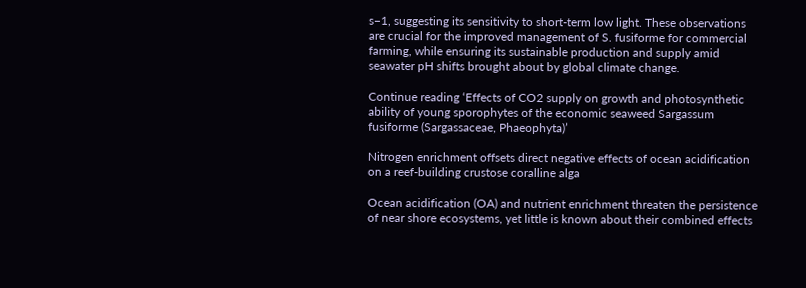s−1, suggesting its sensitivity to short-term low light. These observations are crucial for the improved management of S. fusiforme for commercial farming, while ensuring its sustainable production and supply amid seawater pH shifts brought about by global climate change.

Continue reading ‘Effects of CO2 supply on growth and photosynthetic ability of young sporophytes of the economic seaweed Sargassum fusiforme (Sargassaceae, Phaeophyta)’

Nitrogen enrichment offsets direct negative effects of ocean acidification on a reef-building crustose coralline alga

Ocean acidification (OA) and nutrient enrichment threaten the persistence of near shore ecosystems, yet little is known about their combined effects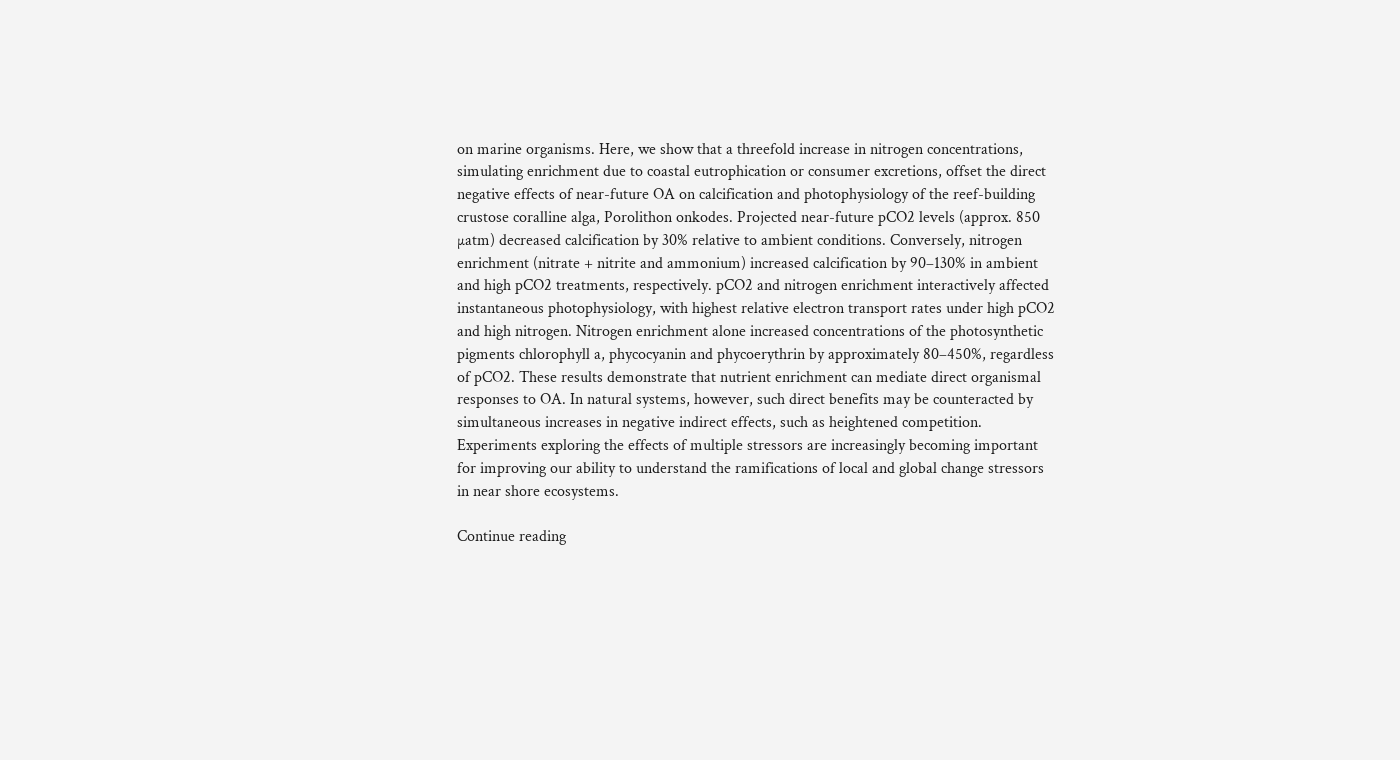on marine organisms. Here, we show that a threefold increase in nitrogen concentrations, simulating enrichment due to coastal eutrophication or consumer excretions, offset the direct negative effects of near-future OA on calcification and photophysiology of the reef-building crustose coralline alga, Porolithon onkodes. Projected near-future pCO2 levels (approx. 850 µatm) decreased calcification by 30% relative to ambient conditions. Conversely, nitrogen enrichment (nitrate + nitrite and ammonium) increased calcification by 90–130% in ambient and high pCO2 treatments, respectively. pCO2 and nitrogen enrichment interactively affected instantaneous photophysiology, with highest relative electron transport rates under high pCO2 and high nitrogen. Nitrogen enrichment alone increased concentrations of the photosynthetic pigments chlorophyll a, phycocyanin and phycoerythrin by approximately 80–450%, regardless of pCO2. These results demonstrate that nutrient enrichment can mediate direct organismal responses to OA. In natural systems, however, such direct benefits may be counteracted by simultaneous increases in negative indirect effects, such as heightened competition. Experiments exploring the effects of multiple stressors are increasingly becoming important for improving our ability to understand the ramifications of local and global change stressors in near shore ecosystems.

Continue reading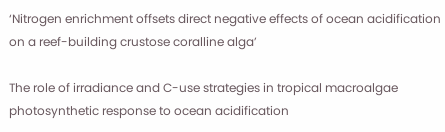‘Nitrogen enrichment offsets direct negative effects of ocean acidification on a reef-building crustose coralline alga’

The role of irradiance and C-use strategies in tropical macroalgae photosynthetic response to ocean acidification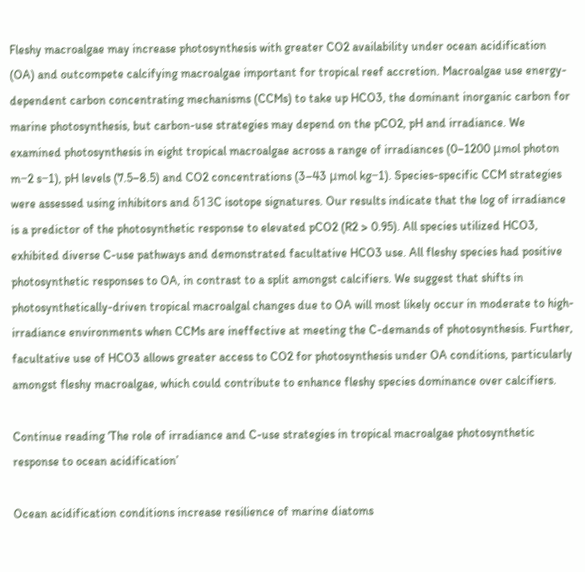Fleshy macroalgae may increase photosynthesis with greater CO2 availability under ocean acidification (OA) and outcompete calcifying macroalgae important for tropical reef accretion. Macroalgae use energy-dependent carbon concentrating mechanisms (CCMs) to take up HCO3, the dominant inorganic carbon for marine photosynthesis, but carbon-use strategies may depend on the pCO2, pH and irradiance. We examined photosynthesis in eight tropical macroalgae across a range of irradiances (0–1200 μmol photon m−2 s−1), pH levels (7.5–8.5) and CO2 concentrations (3–43 μmol kg−1). Species-specific CCM strategies were assessed using inhibitors and δ13C isotope signatures. Our results indicate that the log of irradiance is a predictor of the photosynthetic response to elevated pCO2 (R2 > 0.95). All species utilized HCO3, exhibited diverse C-use pathways and demonstrated facultative HCO3 use. All fleshy species had positive photosynthetic responses to OA, in contrast to a split amongst calcifiers. We suggest that shifts in photosynthetically-driven tropical macroalgal changes due to OA will most likely occur in moderate to high-irradiance environments when CCMs are ineffective at meeting the C-demands of photosynthesis. Further, facultative use of HCO3 allows greater access to CO2 for photosynthesis under OA conditions, particularly amongst fleshy macroalgae, which could contribute to enhance fleshy species dominance over calcifiers.

Continue reading ‘The role of irradiance and C-use strategies in tropical macroalgae photosynthetic response to ocean acidification’

Ocean acidification conditions increase resilience of marine diatoms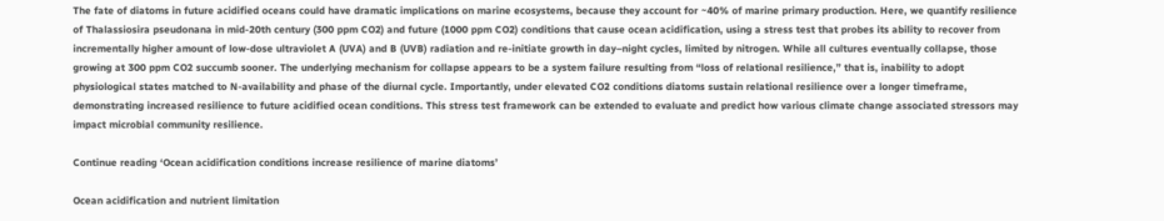The fate of diatoms in future acidified oceans could have dramatic implications on marine ecosystems, because they account for ~40% of marine primary production. Here, we quantify resilience of Thalassiosira pseudonana in mid-20th century (300 ppm CO2) and future (1000 ppm CO2) conditions that cause ocean acidification, using a stress test that probes its ability to recover from incrementally higher amount of low-dose ultraviolet A (UVA) and B (UVB) radiation and re-initiate growth in day–night cycles, limited by nitrogen. While all cultures eventually collapse, those growing at 300 ppm CO2 succumb sooner. The underlying mechanism for collapse appears to be a system failure resulting from “loss of relational resilience,” that is, inability to adopt physiological states matched to N-availability and phase of the diurnal cycle. Importantly, under elevated CO2 conditions diatoms sustain relational resilience over a longer timeframe, demonstrating increased resilience to future acidified ocean conditions. This stress test framework can be extended to evaluate and predict how various climate change associated stressors may impact microbial community resilience.

Continue reading ‘Ocean acidification conditions increase resilience of marine diatoms’

Ocean acidification and nutrient limitation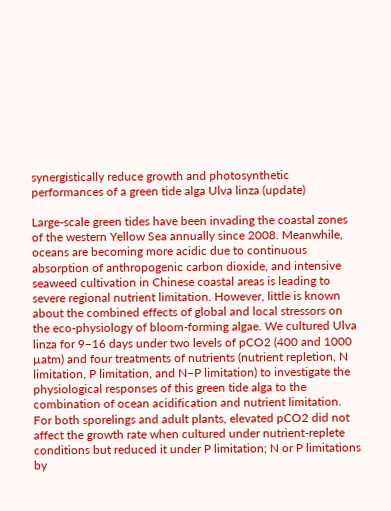synergistically reduce growth and photosynthetic performances of a green tide alga Ulva linza (update)

Large-scale green tides have been invading the coastal zones of the western Yellow Sea annually since 2008. Meanwhile, oceans are becoming more acidic due to continuous absorption of anthropogenic carbon dioxide, and intensive seaweed cultivation in Chinese coastal areas is leading to severe regional nutrient limitation. However, little is known about the combined effects of global and local stressors on the eco-physiology of bloom-forming algae. We cultured Ulva linza for 9–16 days under two levels of pCO2 (400 and 1000 µatm) and four treatments of nutrients (nutrient repletion, N limitation, P limitation, and N–P limitation) to investigate the physiological responses of this green tide alga to the combination of ocean acidification and nutrient limitation. For both sporelings and adult plants, elevated pCO2 did not affect the growth rate when cultured under nutrient-replete conditions but reduced it under P limitation; N or P limitations by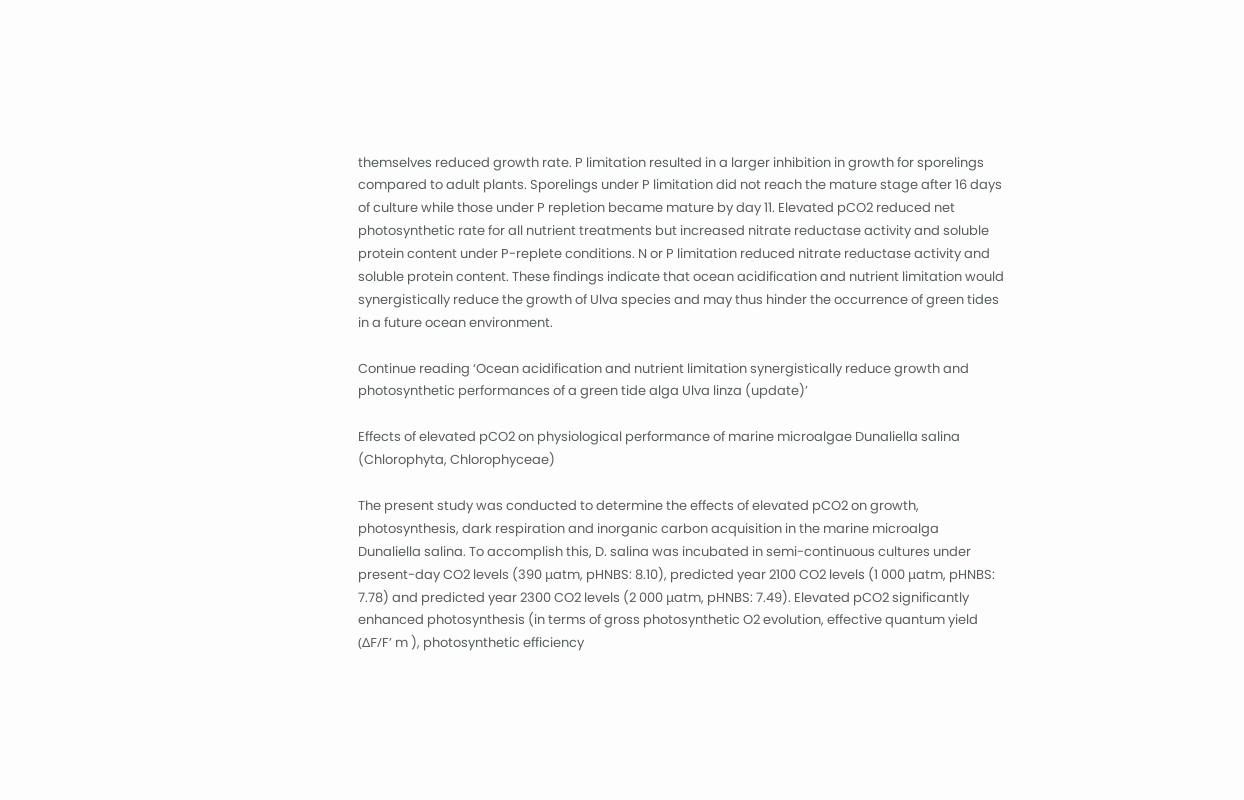themselves reduced growth rate. P limitation resulted in a larger inhibition in growth for sporelings compared to adult plants. Sporelings under P limitation did not reach the mature stage after 16 days of culture while those under P repletion became mature by day 11. Elevated pCO2 reduced net photosynthetic rate for all nutrient treatments but increased nitrate reductase activity and soluble protein content under P-replete conditions. N or P limitation reduced nitrate reductase activity and soluble protein content. These findings indicate that ocean acidification and nutrient limitation would synergistically reduce the growth of Ulva species and may thus hinder the occurrence of green tides in a future ocean environment.

Continue reading ‘Ocean acidification and nutrient limitation synergistically reduce growth and photosynthetic performances of a green tide alga Ulva linza (update)’

Effects of elevated pCO2 on physiological performance of marine microalgae Dunaliella salina (Chlorophyta, Chlorophyceae)

The present study was conducted to determine the effects of elevated pCO2 on growth, photosynthesis, dark respiration and inorganic carbon acquisition in the marine microalga Dunaliella salina. To accomplish this, D. salina was incubated in semi-continuous cultures under present-day CO2 levels (390 μatm, pHNBS: 8.10), predicted year 2100 CO2 levels (1 000 μatm, pHNBS: 7.78) and predicted year 2300 CO2 levels (2 000 μatm, pHNBS: 7.49). Elevated pCO2 significantly enhanced photosynthesis (in terms of gross photosynthetic O2 evolution, effective quantum yield (ΔF/F’ m ), photosynthetic efficiency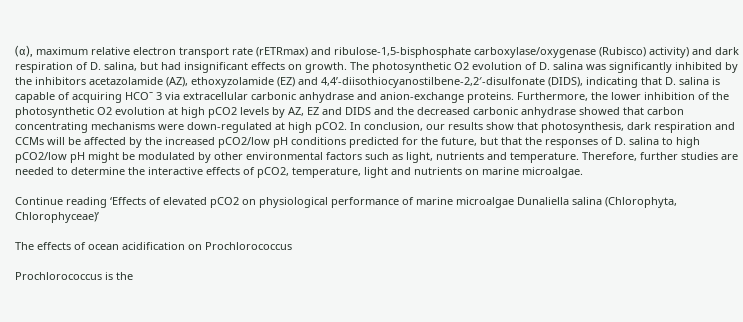(α), maximum relative electron transport rate (rETRmax) and ribulose-1,5-bisphosphate carboxylase/oxygenase (Rubisco) activity) and dark respiration of D. salina, but had insignificant effects on growth. The photosynthetic O2 evolution of D. salina was significantly inhibited by the inhibitors acetazolamide (AZ), ethoxyzolamide (EZ) and 4,4’-diisothiocyanostilbene-2,2′-disulfonate (DIDS), indicating that D. salina is capable of acquiring HCOˉ 3 via extracellular carbonic anhydrase and anion-exchange proteins. Furthermore, the lower inhibition of the photosynthetic O2 evolution at high pCO2 levels by AZ, EZ and DIDS and the decreased carbonic anhydrase showed that carbon concentrating mechanisms were down-regulated at high pCO2. In conclusion, our results show that photosynthesis, dark respiration and CCMs will be affected by the increased pCO2/low pH conditions predicted for the future, but that the responses of D. salina to high pCO2/low pH might be modulated by other environmental factors such as light, nutrients and temperature. Therefore, further studies are needed to determine the interactive effects of pCO2, temperature, light and nutrients on marine microalgae.

Continue reading ‘Effects of elevated pCO2 on physiological performance of marine microalgae Dunaliella salina (Chlorophyta, Chlorophyceae)’

The effects of ocean acidification on Prochlorococcus

Prochlorococcus is the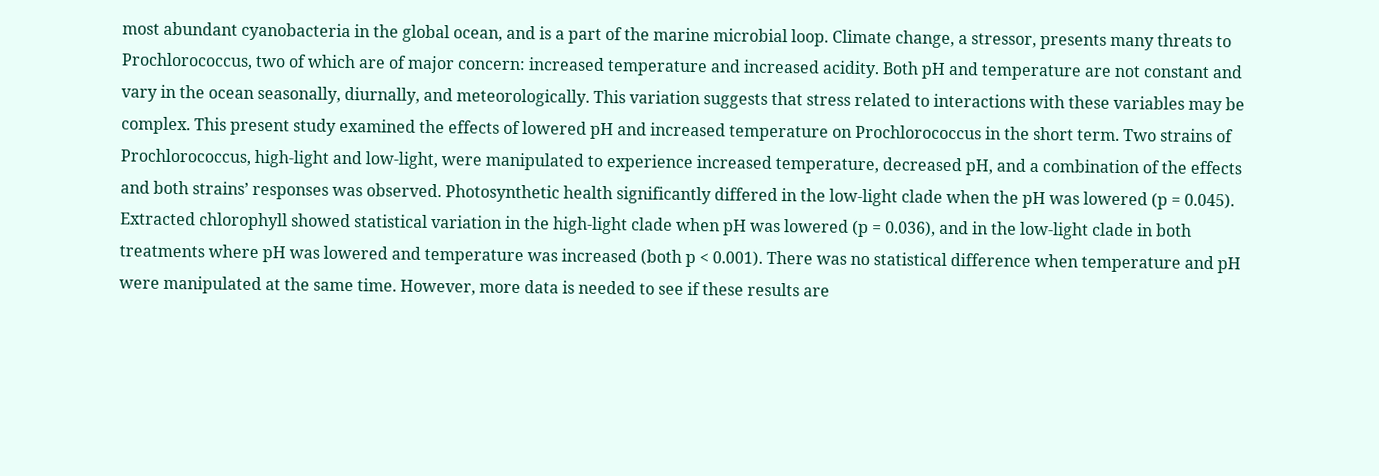most abundant cyanobacteria in the global ocean, and is a part of the marine microbial loop. Climate change, a stressor, presents many threats to Prochlorococcus, two of which are of major concern: increased temperature and increased acidity. Both pH and temperature are not constant and vary in the ocean seasonally, diurnally, and meteorologically. This variation suggests that stress related to interactions with these variables may be complex. This present study examined the effects of lowered pH and increased temperature on Prochlorococcus in the short term. Two strains of Prochlorococcus, high-light and low-light, were manipulated to experience increased temperature, decreased pH, and a combination of the effects and both strains’ responses was observed. Photosynthetic health significantly differed in the low-light clade when the pH was lowered (p = 0.045). Extracted chlorophyll showed statistical variation in the high-light clade when pH was lowered (p = 0.036), and in the low-light clade in both treatments where pH was lowered and temperature was increased (both p < 0.001). There was no statistical difference when temperature and pH were manipulated at the same time. However, more data is needed to see if these results are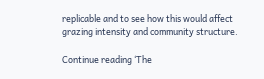replicable and to see how this would affect grazing intensity and community structure.

Continue reading ‘The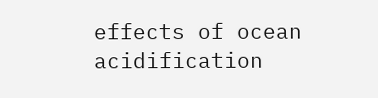effects of ocean acidification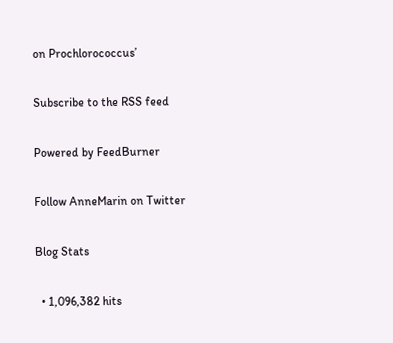on Prochlorococcus’

Subscribe to the RSS feed

Powered by FeedBurner

Follow AnneMarin on Twitter

Blog Stats

  • 1,096,382 hits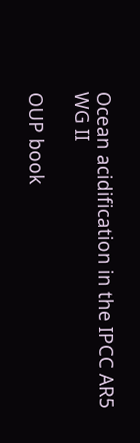Ocean acidification in the IPCC AR5 WG II

OUP book